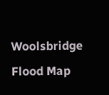Woolsbridge Flood Map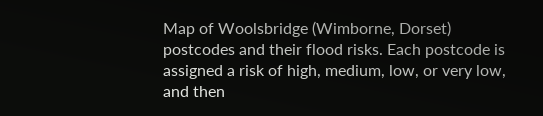Map of Woolsbridge (Wimborne, Dorset) postcodes and their flood risks. Each postcode is assigned a risk of high, medium, low, or very low, and then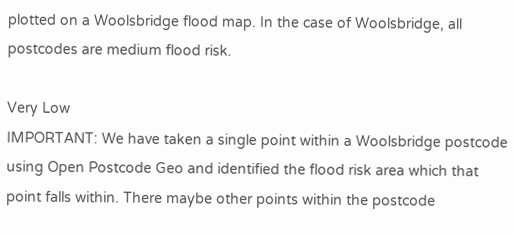plotted on a Woolsbridge flood map. In the case of Woolsbridge, all postcodes are medium flood risk.

Very Low
IMPORTANT: We have taken a single point within a Woolsbridge postcode using Open Postcode Geo and identified the flood risk area which that point falls within. There maybe other points within the postcode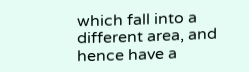which fall into a different area, and hence have a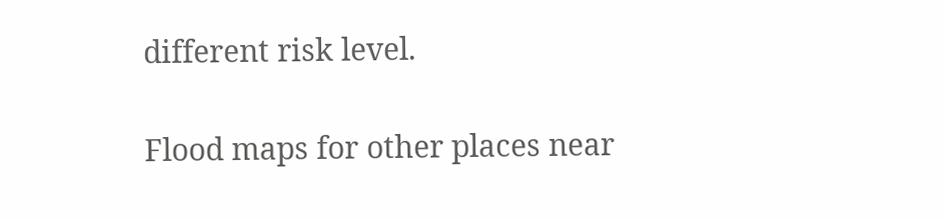different risk level.

Flood maps for other places near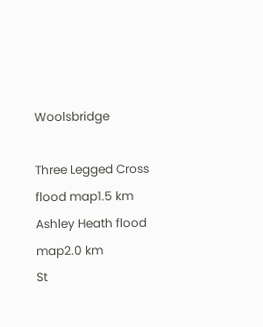Woolsbridge

Three Legged Cross flood map1.5 km
Ashley Heath flood map2.0 km
St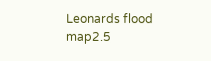Leonards flood map2.5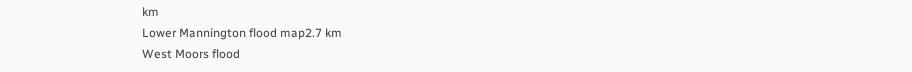km
Lower Mannington flood map2.7 km
West Moors flood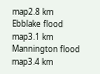map2.8 km
Ebblake flood map3.1 km
Mannington flood map3.4 km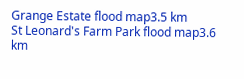Grange Estate flood map3.5 km
St Leonard's Farm Park flood map3.6 km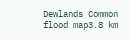Dewlands Common flood map3.8 km